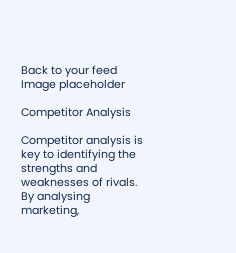Back to your feed
Image placeholder

Competitor Analysis

Competitor analysis is key to identifying the strengths and weaknesses of rivals. By analysing marketing,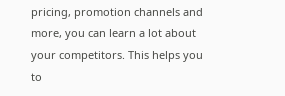pricing, promotion channels and more, you can learn a lot about your competitors. This helps you to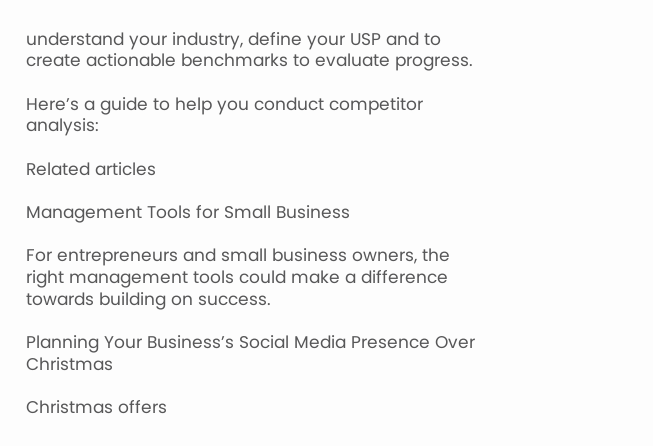understand your industry, define your USP and to create actionable benchmarks to evaluate progress.

Here’s a guide to help you conduct competitor analysis:

Related articles

Management Tools for Small Business

For entrepreneurs and small business owners, the right management tools could make a difference towards building on success.

Planning Your Business’s Social Media Presence Over Christmas

Christmas offers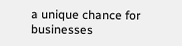a unique chance for businesses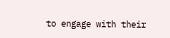to engage with their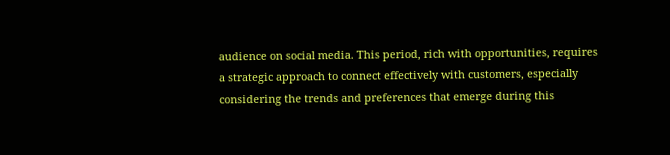audience on social media. This period, rich with opportunities, requires a strategic approach to connect effectively with customers, especially considering the trends and preferences that emerge during this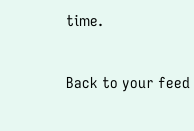time.

Back to your feed